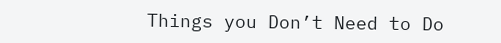Things you Don’t Need to Do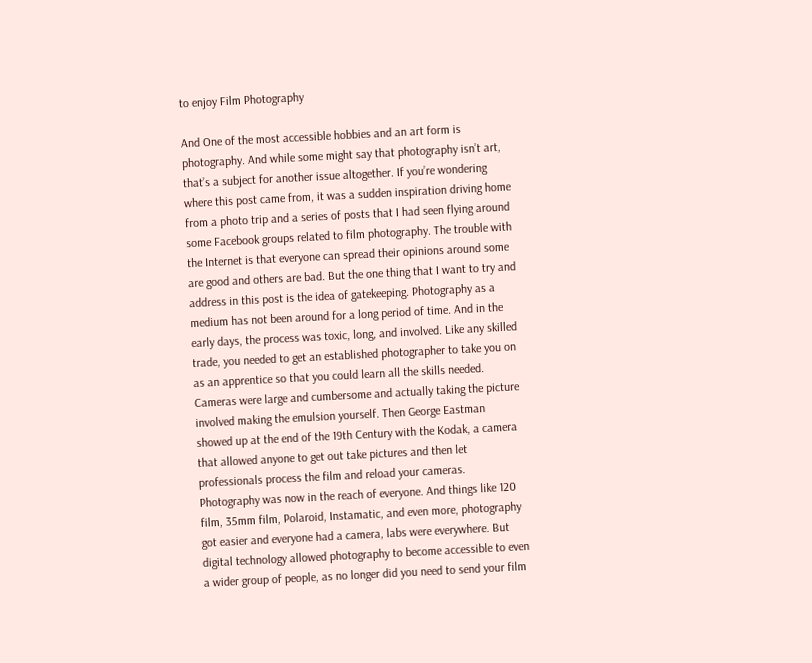to enjoy Film Photography

And One of the most accessible hobbies and an art form is photography. And while some might say that photography isn’t art, that’s a subject for another issue altogether. If you’re wondering where this post came from, it was a sudden inspiration driving home from a photo trip and a series of posts that I had seen flying around some Facebook groups related to film photography. The trouble with the Internet is that everyone can spread their opinions around some are good and others are bad. But the one thing that I want to try and address in this post is the idea of gatekeeping. Photography as a medium has not been around for a long period of time. And in the early days, the process was toxic, long, and involved. Like any skilled trade, you needed to get an established photographer to take you on as an apprentice so that you could learn all the skills needed. Cameras were large and cumbersome and actually taking the picture involved making the emulsion yourself. Then George Eastman showed up at the end of the 19th Century with the Kodak, a camera that allowed anyone to get out take pictures and then let professionals process the film and reload your cameras. Photography was now in the reach of everyone. And things like 120 film, 35mm film, Polaroid, Instamatic, and even more, photography got easier and everyone had a camera, labs were everywhere. But digital technology allowed photography to become accessible to even a wider group of people, as no longer did you need to send your film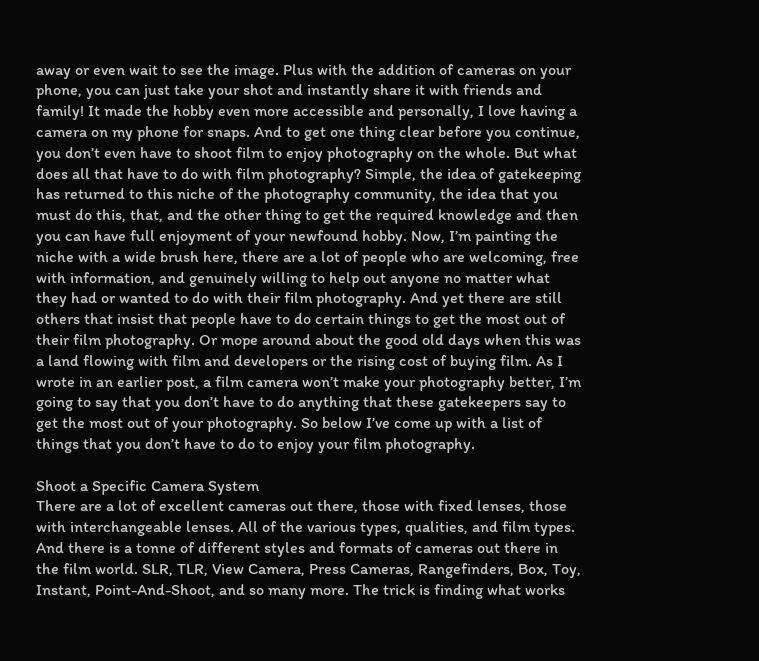away or even wait to see the image. Plus with the addition of cameras on your phone, you can just take your shot and instantly share it with friends and family! It made the hobby even more accessible and personally, I love having a camera on my phone for snaps. And to get one thing clear before you continue, you don’t even have to shoot film to enjoy photography on the whole. But what does all that have to do with film photography? Simple, the idea of gatekeeping has returned to this niche of the photography community, the idea that you must do this, that, and the other thing to get the required knowledge and then you can have full enjoyment of your newfound hobby. Now, I’m painting the niche with a wide brush here, there are a lot of people who are welcoming, free with information, and genuinely willing to help out anyone no matter what they had or wanted to do with their film photography. And yet there are still others that insist that people have to do certain things to get the most out of their film photography. Or mope around about the good old days when this was a land flowing with film and developers or the rising cost of buying film. As I wrote in an earlier post, a film camera won’t make your photography better, I’m going to say that you don’t have to do anything that these gatekeepers say to get the most out of your photography. So below I’ve come up with a list of things that you don’t have to do to enjoy your film photography.

Shoot a Specific Camera System
There are a lot of excellent cameras out there, those with fixed lenses, those with interchangeable lenses. All of the various types, qualities, and film types. And there is a tonne of different styles and formats of cameras out there in the film world. SLR, TLR, View Camera, Press Cameras, Rangefinders, Box, Toy, Instant, Point-And-Shoot, and so many more. The trick is finding what works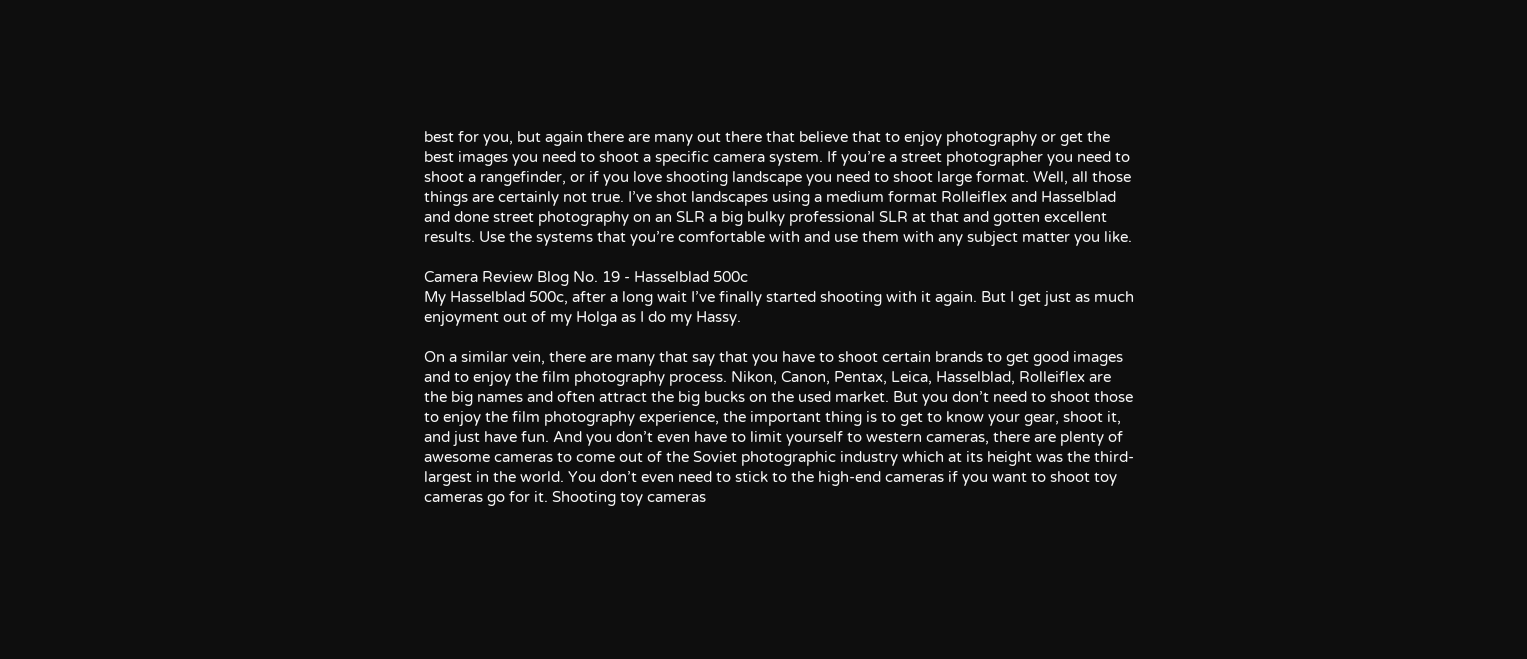best for you, but again there are many out there that believe that to enjoy photography or get the best images you need to shoot a specific camera system. If you’re a street photographer you need to shoot a rangefinder, or if you love shooting landscape you need to shoot large format. Well, all those things are certainly not true. I’ve shot landscapes using a medium format Rolleiflex and Hasselblad and done street photography on an SLR a big bulky professional SLR at that and gotten excellent results. Use the systems that you’re comfortable with and use them with any subject matter you like.

Camera Review Blog No. 19 - Hasselblad 500c
My Hasselblad 500c, after a long wait I’ve finally started shooting with it again. But I get just as much enjoyment out of my Holga as I do my Hassy.

On a similar vein, there are many that say that you have to shoot certain brands to get good images and to enjoy the film photography process. Nikon, Canon, Pentax, Leica, Hasselblad, Rolleiflex are the big names and often attract the big bucks on the used market. But you don’t need to shoot those to enjoy the film photography experience, the important thing is to get to know your gear, shoot it, and just have fun. And you don’t even have to limit yourself to western cameras, there are plenty of awesome cameras to come out of the Soviet photographic industry which at its height was the third-largest in the world. You don’t even need to stick to the high-end cameras if you want to shoot toy cameras go for it. Shooting toy cameras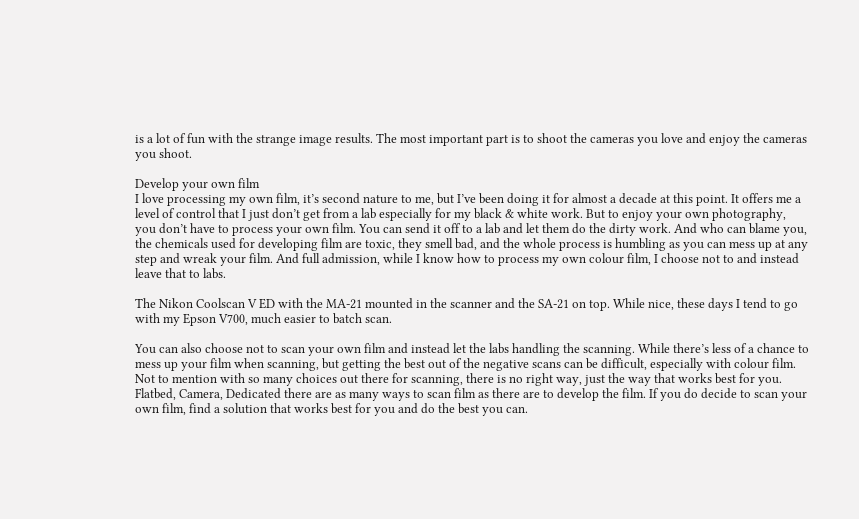is a lot of fun with the strange image results. The most important part is to shoot the cameras you love and enjoy the cameras you shoot.

Develop your own film
I love processing my own film, it’s second nature to me, but I’ve been doing it for almost a decade at this point. It offers me a level of control that I just don’t get from a lab especially for my black & white work. But to enjoy your own photography, you don’t have to process your own film. You can send it off to a lab and let them do the dirty work. And who can blame you, the chemicals used for developing film are toxic, they smell bad, and the whole process is humbling as you can mess up at any step and wreak your film. And full admission, while I know how to process my own colour film, I choose not to and instead leave that to labs.

The Nikon Coolscan V ED with the MA-21 mounted in the scanner and the SA-21 on top. While nice, these days I tend to go with my Epson V700, much easier to batch scan.

You can also choose not to scan your own film and instead let the labs handling the scanning. While there’s less of a chance to mess up your film when scanning, but getting the best out of the negative scans can be difficult, especially with colour film. Not to mention with so many choices out there for scanning, there is no right way, just the way that works best for you. Flatbed, Camera, Dedicated there are as many ways to scan film as there are to develop the film. If you do decide to scan your own film, find a solution that works best for you and do the best you can.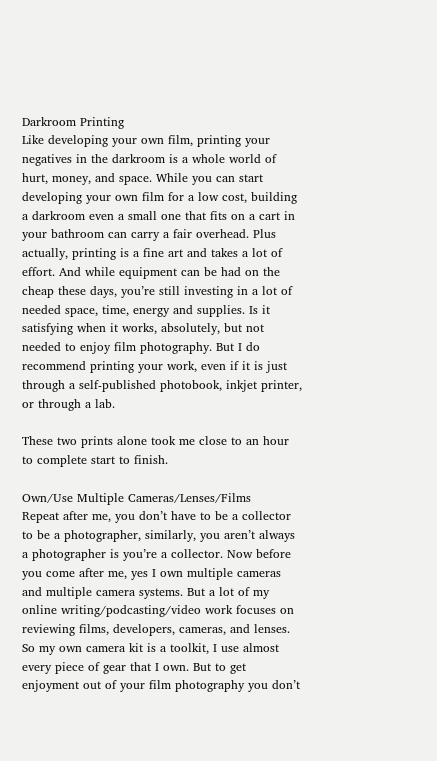Darkroom Printing
Like developing your own film, printing your negatives in the darkroom is a whole world of hurt, money, and space. While you can start developing your own film for a low cost, building a darkroom even a small one that fits on a cart in your bathroom can carry a fair overhead. Plus actually, printing is a fine art and takes a lot of effort. And while equipment can be had on the cheap these days, you’re still investing in a lot of needed space, time, energy and supplies. Is it satisfying when it works, absolutely, but not needed to enjoy film photography. But I do recommend printing your work, even if it is just through a self-published photobook, inkjet printer, or through a lab.

These two prints alone took me close to an hour to complete start to finish.

Own/Use Multiple Cameras/Lenses/Films
Repeat after me, you don’t have to be a collector to be a photographer, similarly, you aren’t always a photographer is you’re a collector. Now before you come after me, yes I own multiple cameras and multiple camera systems. But a lot of my online writing/podcasting/video work focuses on reviewing films, developers, cameras, and lenses. So my own camera kit is a toolkit, I use almost every piece of gear that I own. But to get enjoyment out of your film photography you don’t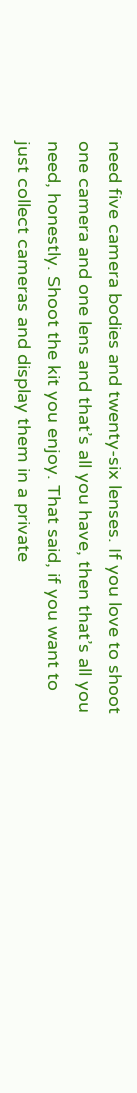need five camera bodies and twenty-six lenses. If you love to shoot one camera and one lens and that’s all you have, then that’s all you need, honestly. Shoot the kit you enjoy. That said, if you want to just collect cameras and display them in a private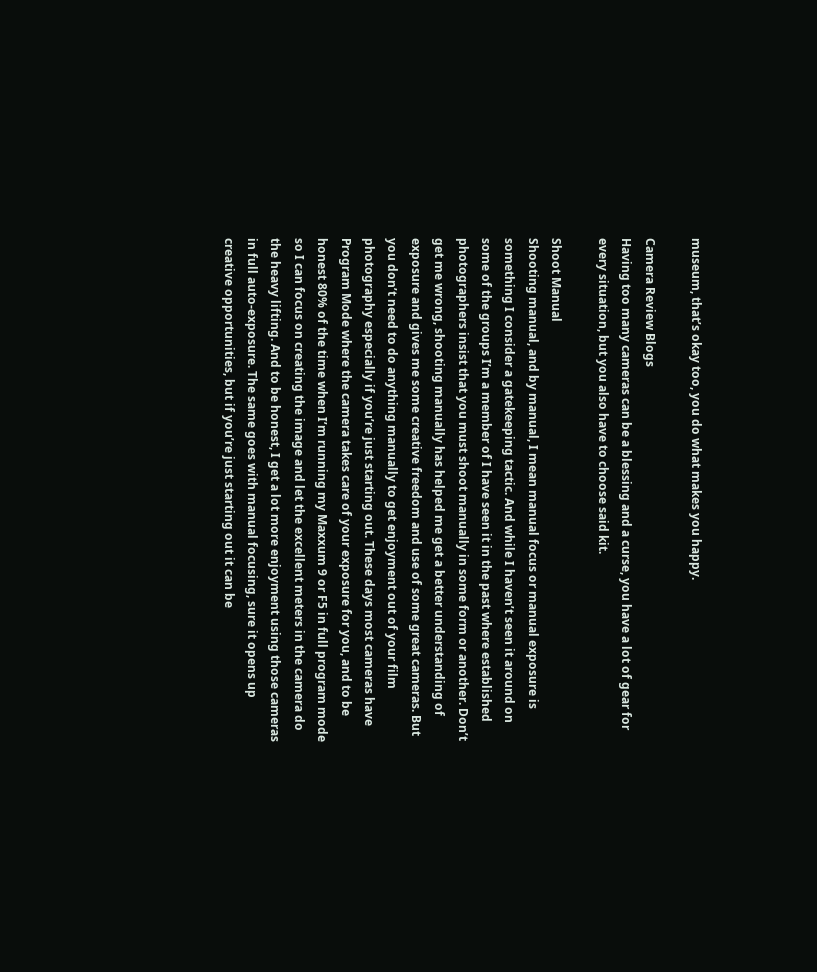museum, that’s okay too, you do what makes you happy.

Camera Review Blogs
Having too many cameras can be a blessing and a curse, you have a lot of gear for every situation, but you also have to choose said kit.

Shoot Manual
Shooting manual, and by manual, I mean manual focus or manual exposure is something I consider a gatekeeping tactic. And while I haven’t seen it around on some of the groups I’m a member of I have seen it in the past where established photographers insist that you must shoot manually in some form or another. Don’t get me wrong, shooting manually has helped me get a better understanding of exposure and gives me some creative freedom and use of some great cameras. But you don’t need to do anything manually to get enjoyment out of your film photography especially if you’re just starting out. These days most cameras have Program Mode where the camera takes care of your exposure for you, and to be honest 80% of the time when I’m running my Maxxum 9 or F5 in full program mode so I can focus on creating the image and let the excellent meters in the camera do the heavy lifting. And to be honest, I get a lot more enjoyment using those cameras in full auto-exposure. The same goes with manual focusing, sure it opens up creative opportunities, but if you’re just starting out it can be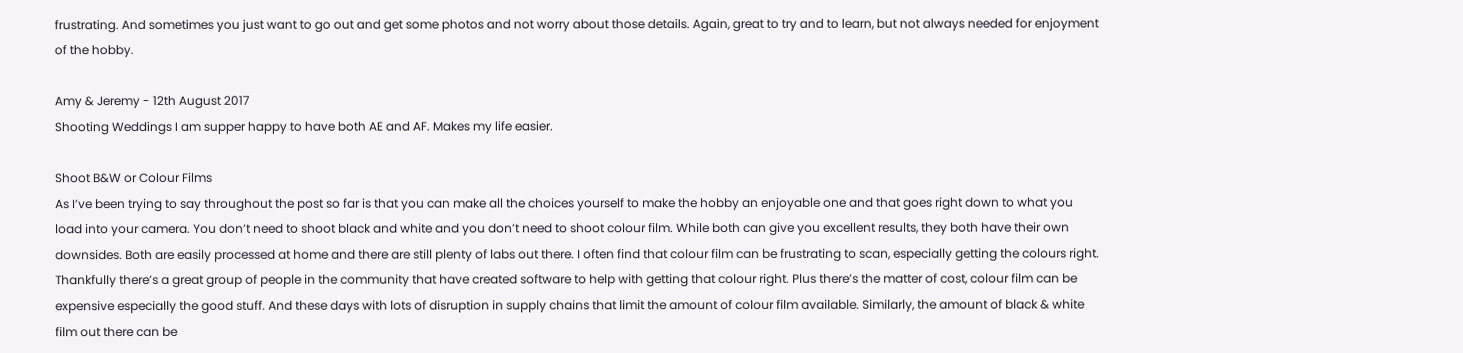frustrating. And sometimes you just want to go out and get some photos and not worry about those details. Again, great to try and to learn, but not always needed for enjoyment of the hobby.

Amy & Jeremy - 12th August 2017
Shooting Weddings I am supper happy to have both AE and AF. Makes my life easier.

Shoot B&W or Colour Films
As I’ve been trying to say throughout the post so far is that you can make all the choices yourself to make the hobby an enjoyable one and that goes right down to what you load into your camera. You don’t need to shoot black and white and you don’t need to shoot colour film. While both can give you excellent results, they both have their own downsides. Both are easily processed at home and there are still plenty of labs out there. I often find that colour film can be frustrating to scan, especially getting the colours right. Thankfully there’s a great group of people in the community that have created software to help with getting that colour right. Plus there’s the matter of cost, colour film can be expensive especially the good stuff. And these days with lots of disruption in supply chains that limit the amount of colour film available. Similarly, the amount of black & white film out there can be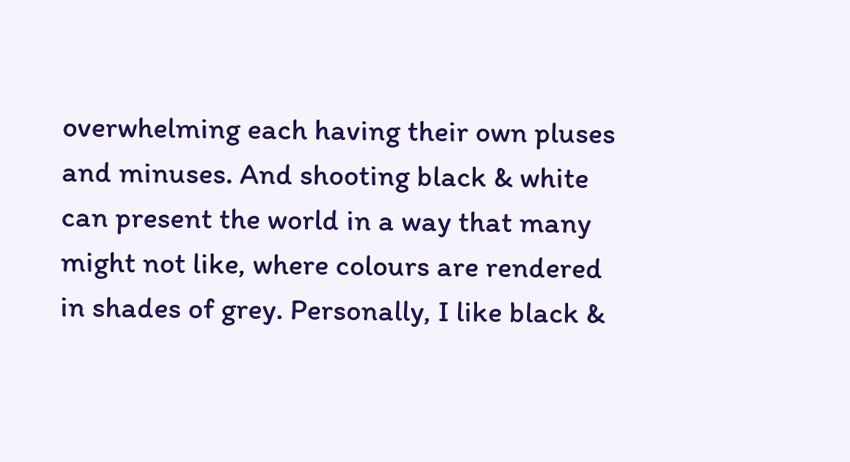overwhelming each having their own pluses and minuses. And shooting black & white can present the world in a way that many might not like, where colours are rendered in shades of grey. Personally, I like black &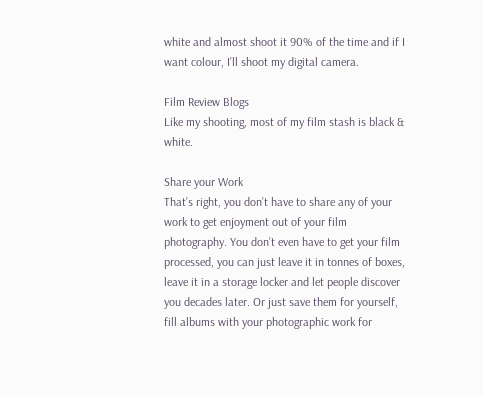white and almost shoot it 90% of the time and if I want colour, I’ll shoot my digital camera.

Film Review Blogs
Like my shooting, most of my film stash is black & white.

Share your Work
That’s right, you don’t have to share any of your work to get enjoyment out of your film photography. You don’t even have to get your film processed, you can just leave it in tonnes of boxes, leave it in a storage locker and let people discover you decades later. Or just save them for yourself, fill albums with your photographic work for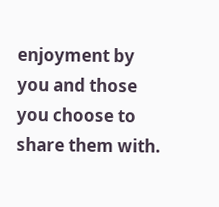enjoyment by you and those you choose to share them with.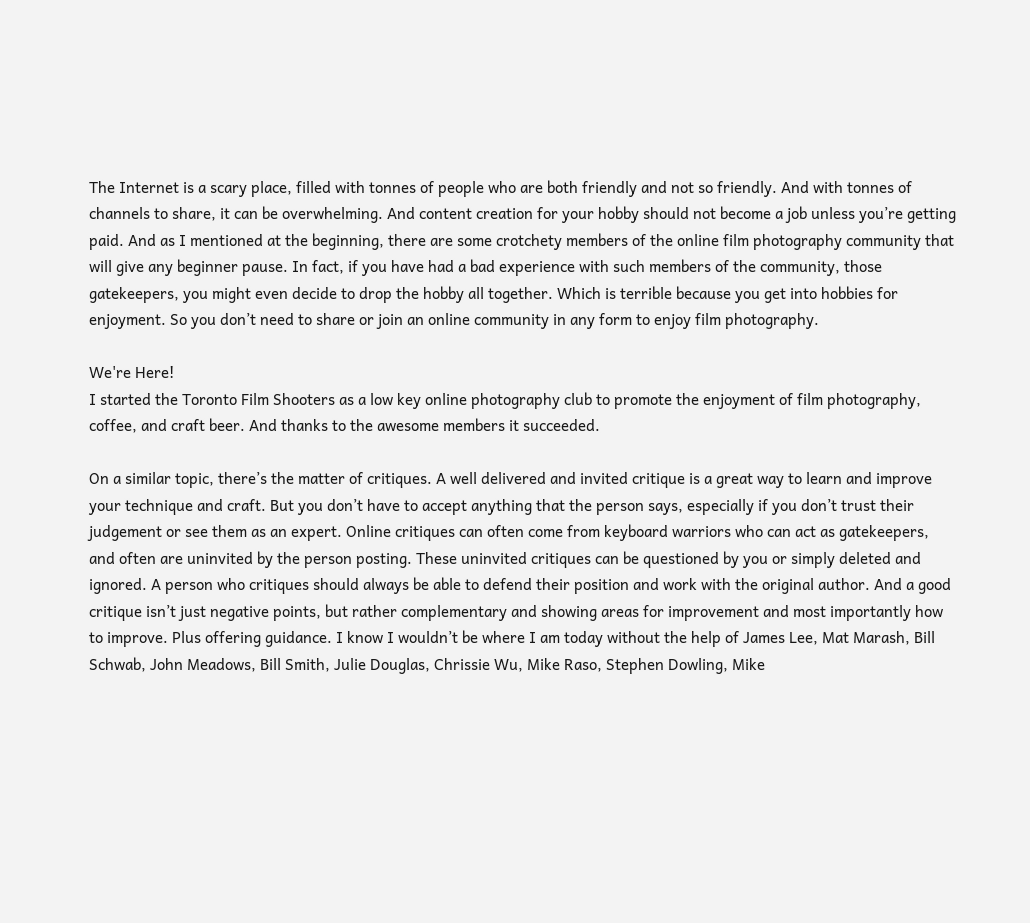The Internet is a scary place, filled with tonnes of people who are both friendly and not so friendly. And with tonnes of channels to share, it can be overwhelming. And content creation for your hobby should not become a job unless you’re getting paid. And as I mentioned at the beginning, there are some crotchety members of the online film photography community that will give any beginner pause. In fact, if you have had a bad experience with such members of the community, those gatekeepers, you might even decide to drop the hobby all together. Which is terrible because you get into hobbies for enjoyment. So you don’t need to share or join an online community in any form to enjoy film photography.

We're Here!
I started the Toronto Film Shooters as a low key online photography club to promote the enjoyment of film photography, coffee, and craft beer. And thanks to the awesome members it succeeded.

On a similar topic, there’s the matter of critiques. A well delivered and invited critique is a great way to learn and improve your technique and craft. But you don’t have to accept anything that the person says, especially if you don’t trust their judgement or see them as an expert. Online critiques can often come from keyboard warriors who can act as gatekeepers, and often are uninvited by the person posting. These uninvited critiques can be questioned by you or simply deleted and ignored. A person who critiques should always be able to defend their position and work with the original author. And a good critique isn’t just negative points, but rather complementary and showing areas for improvement and most importantly how to improve. Plus offering guidance. I know I wouldn’t be where I am today without the help of James Lee, Mat Marash, Bill Schwab, John Meadows, Bill Smith, Julie Douglas, Chrissie Wu, Mike Raso, Stephen Dowling, Mike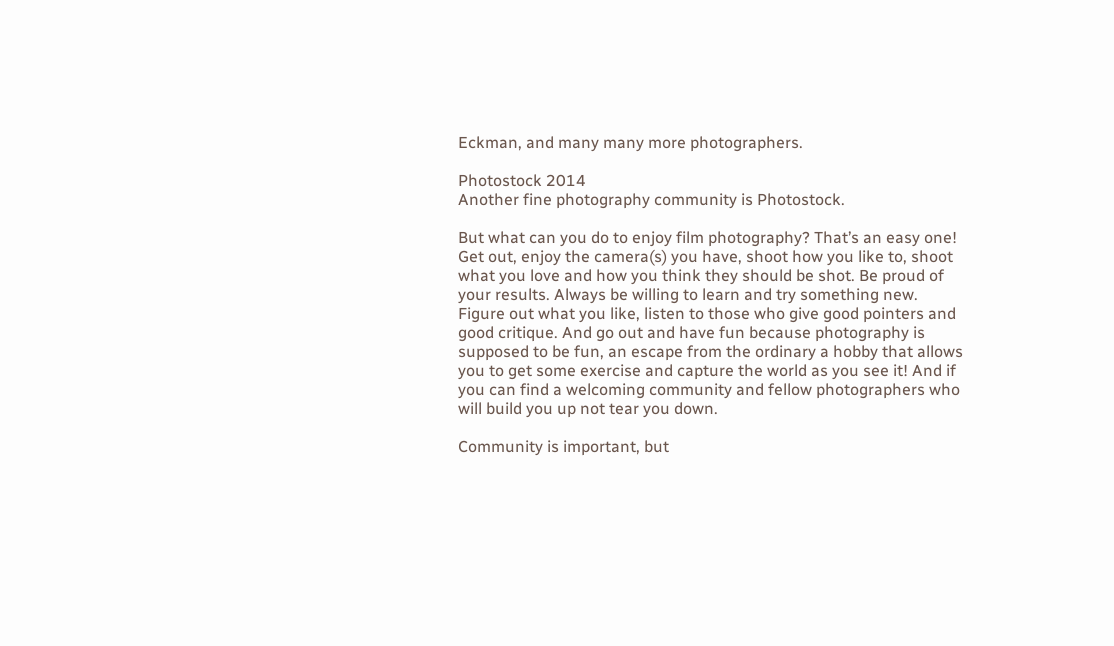Eckman, and many many more photographers.

Photostock 2014
Another fine photography community is Photostock.

But what can you do to enjoy film photography? That’s an easy one! Get out, enjoy the camera(s) you have, shoot how you like to, shoot what you love and how you think they should be shot. Be proud of your results. Always be willing to learn and try something new. Figure out what you like, listen to those who give good pointers and good critique. And go out and have fun because photography is supposed to be fun, an escape from the ordinary a hobby that allows you to get some exercise and capture the world as you see it! And if you can find a welcoming community and fellow photographers who will build you up not tear you down.

Community is important, but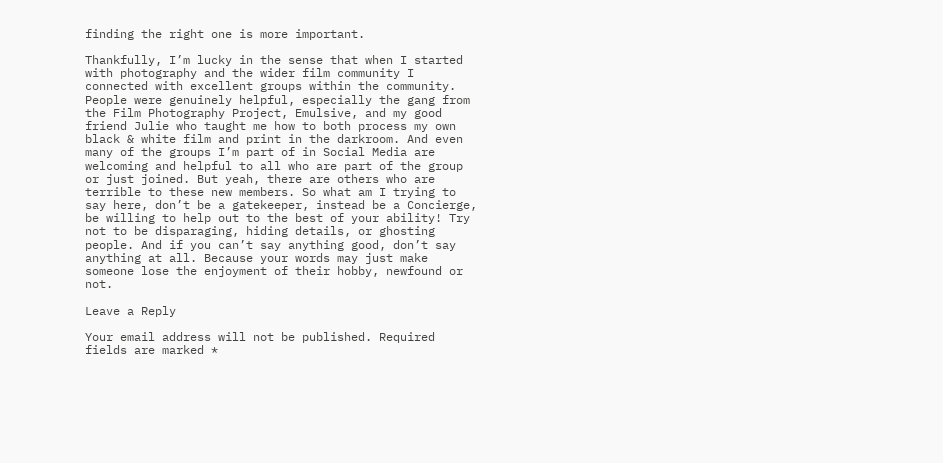finding the right one is more important.

Thankfully, I’m lucky in the sense that when I started with photography and the wider film community I connected with excellent groups within the community. People were genuinely helpful, especially the gang from the Film Photography Project, Emulsive, and my good friend Julie who taught me how to both process my own black & white film and print in the darkroom. And even many of the groups I’m part of in Social Media are welcoming and helpful to all who are part of the group or just joined. But yeah, there are others who are terrible to these new members. So what am I trying to say here, don’t be a gatekeeper, instead be a Concierge, be willing to help out to the best of your ability! Try not to be disparaging, hiding details, or ghosting people. And if you can’t say anything good, don’t say anything at all. Because your words may just make someone lose the enjoyment of their hobby, newfound or not.

Leave a Reply

Your email address will not be published. Required fields are marked *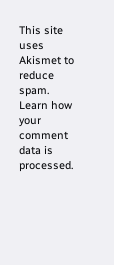This site uses Akismet to reduce spam. Learn how your comment data is processed.